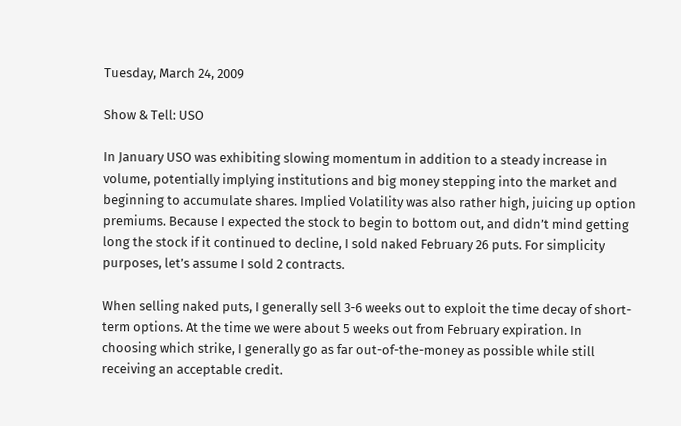Tuesday, March 24, 2009

Show & Tell: USO

In January USO was exhibiting slowing momentum in addition to a steady increase in volume, potentially implying institutions and big money stepping into the market and beginning to accumulate shares. Implied Volatility was also rather high, juicing up option premiums. Because I expected the stock to begin to bottom out, and didn’t mind getting long the stock if it continued to decline, I sold naked February 26 puts. For simplicity purposes, let’s assume I sold 2 contracts.

When selling naked puts, I generally sell 3-6 weeks out to exploit the time decay of short-term options. At the time we were about 5 weeks out from February expiration. In choosing which strike, I generally go as far out-of-the-money as possible while still receiving an acceptable credit.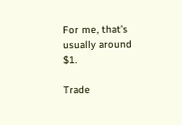For me, that’s usually around $1.

Trade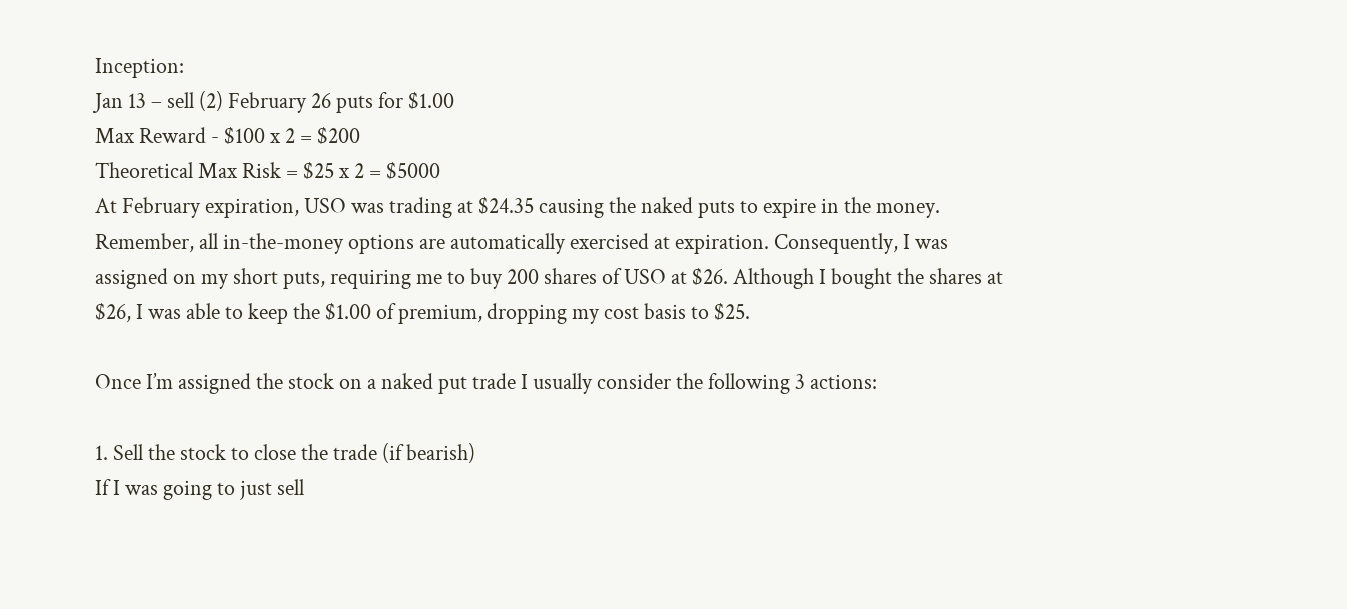Inception:
Jan 13 – sell (2) February 26 puts for $1.00
Max Reward - $100 x 2 = $200
Theoretical Max Risk = $25 x 2 = $5000
At February expiration, USO was trading at $24.35 causing the naked puts to expire in the money. Remember, all in-the-money options are automatically exercised at expiration. Consequently, I was assigned on my short puts, requiring me to buy 200 shares of USO at $26. Although I bought the shares at $26, I was able to keep the $1.00 of premium, dropping my cost basis to $25.

Once I’m assigned the stock on a naked put trade I usually consider the following 3 actions:

1. Sell the stock to close the trade (if bearish)
If I was going to just sell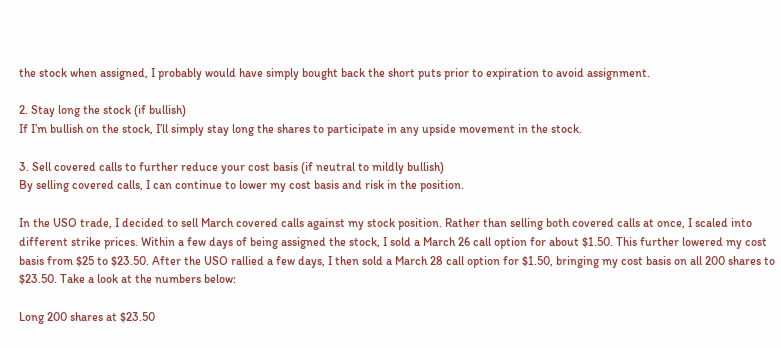the stock when assigned, I probably would have simply bought back the short puts prior to expiration to avoid assignment.

2. Stay long the stock (if bullish)
If I’m bullish on the stock, I’ll simply stay long the shares to participate in any upside movement in the stock.

3. Sell covered calls to further reduce your cost basis (if neutral to mildly bullish)
By selling covered calls, I can continue to lower my cost basis and risk in the position.

In the USO trade, I decided to sell March covered calls against my stock position. Rather than selling both covered calls at once, I scaled into different strike prices. Within a few days of being assigned the stock, I sold a March 26 call option for about $1.50. This further lowered my cost basis from $25 to $23.50. After the USO rallied a few days, I then sold a March 28 call option for $1.50, bringing my cost basis on all 200 shares to $23.50. Take a look at the numbers below:

Long 200 shares at $23.50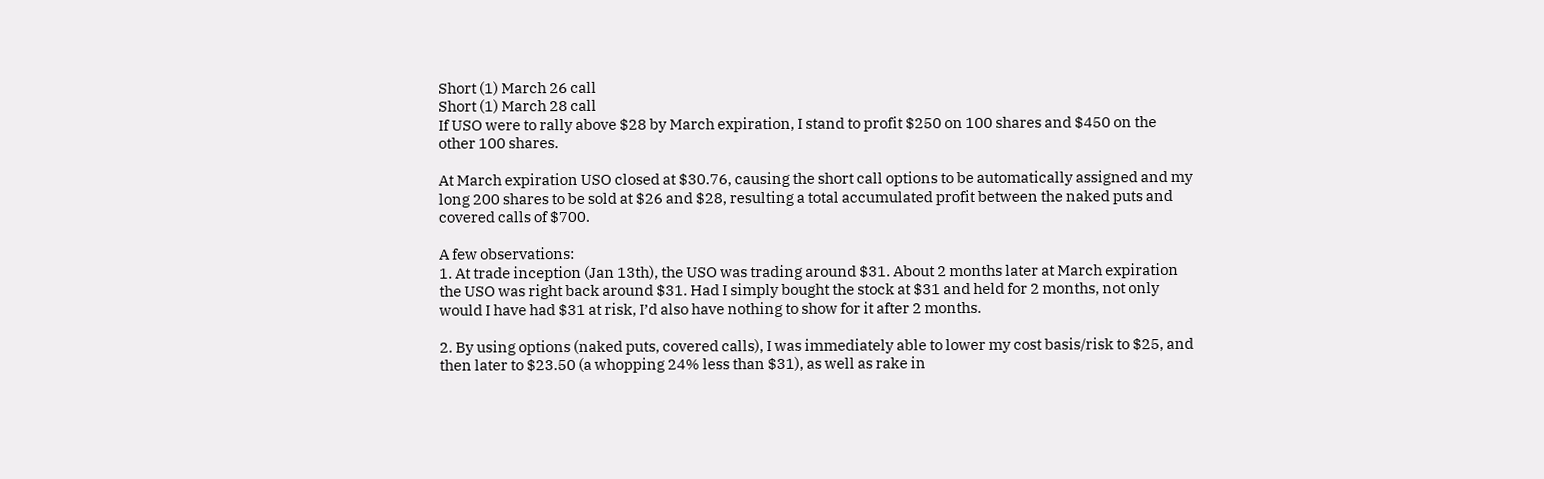Short (1) March 26 call
Short (1) March 28 call
If USO were to rally above $28 by March expiration, I stand to profit $250 on 100 shares and $450 on the other 100 shares.

At March expiration USO closed at $30.76, causing the short call options to be automatically assigned and my long 200 shares to be sold at $26 and $28, resulting a total accumulated profit between the naked puts and covered calls of $700.

A few observations:
1. At trade inception (Jan 13th), the USO was trading around $31. About 2 months later at March expiration the USO was right back around $31. Had I simply bought the stock at $31 and held for 2 months, not only would I have had $31 at risk, I’d also have nothing to show for it after 2 months.

2. By using options (naked puts, covered calls), I was immediately able to lower my cost basis/risk to $25, and then later to $23.50 (a whopping 24% less than $31), as well as rake in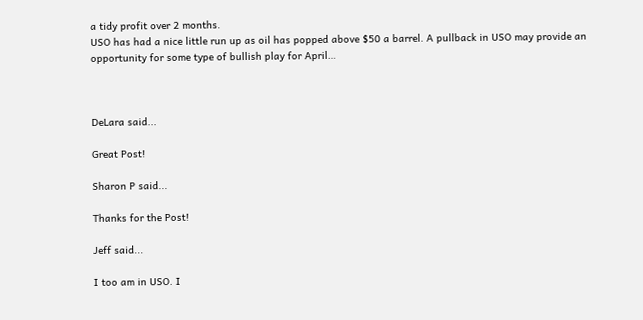a tidy profit over 2 months.
USO has had a nice little run up as oil has popped above $50 a barrel. A pullback in USO may provide an opportunity for some type of bullish play for April…



DeLara said...

Great Post!

Sharon P said...

Thanks for the Post!

Jeff said...

I too am in USO. I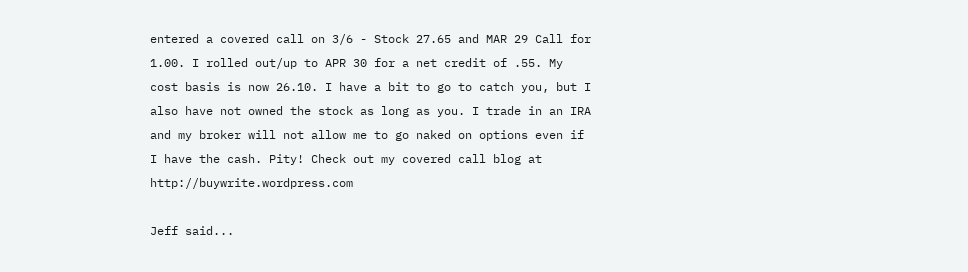entered a covered call on 3/6 - Stock 27.65 and MAR 29 Call for 1.00. I rolled out/up to APR 30 for a net credit of .55. My cost basis is now 26.10. I have a bit to go to catch you, but I also have not owned the stock as long as you. I trade in an IRA and my broker will not allow me to go naked on options even if I have the cash. Pity! Check out my covered call blog at http://buywrite.wordpress.com

Jeff said...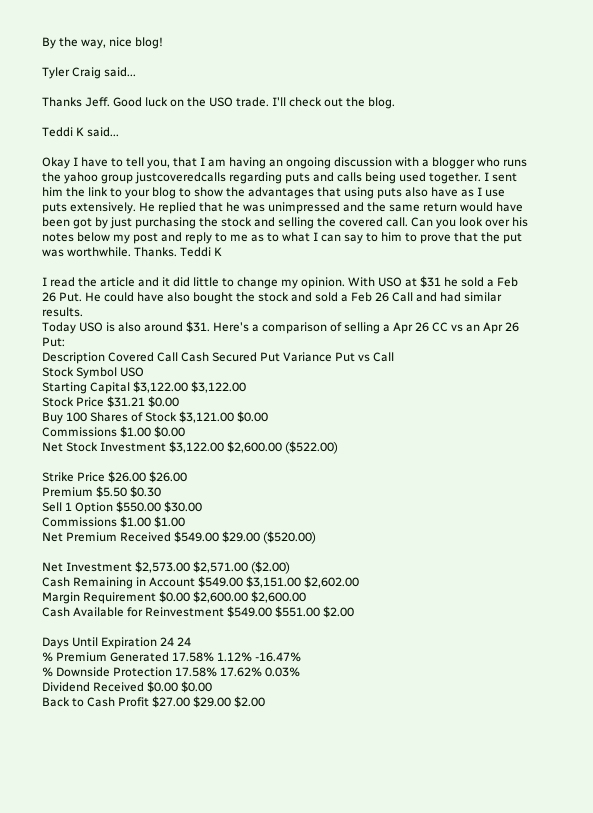By the way, nice blog!

Tyler Craig said...

Thanks Jeff. Good luck on the USO trade. I'll check out the blog.

Teddi K said...

Okay I have to tell you, that I am having an ongoing discussion with a blogger who runs the yahoo group justcoveredcalls regarding puts and calls being used together. I sent him the link to your blog to show the advantages that using puts also have as I use puts extensively. He replied that he was unimpressed and the same return would have been got by just purchasing the stock and selling the covered call. Can you look over his notes below my post and reply to me as to what I can say to him to prove that the put was worthwhile. Thanks. Teddi K

I read the article and it did little to change my opinion. With USO at $31 he sold a Feb 26 Put. He could have also bought the stock and sold a Feb 26 Call and had similar results.
Today USO is also around $31. Here's a comparison of selling a Apr 26 CC vs an Apr 26 Put:
Description Covered Call Cash Secured Put Variance Put vs Call
Stock Symbol USO
Starting Capital $3,122.00 $3,122.00
Stock Price $31.21 $0.00
Buy 100 Shares of Stock $3,121.00 $0.00
Commissions $1.00 $0.00
Net Stock Investment $3,122.00 $2,600.00 ($522.00)

Strike Price $26.00 $26.00
Premium $5.50 $0.30
Sell 1 Option $550.00 $30.00
Commissions $1.00 $1.00
Net Premium Received $549.00 $29.00 ($520.00)

Net Investment $2,573.00 $2,571.00 ($2.00)
Cash Remaining in Account $549.00 $3,151.00 $2,602.00
Margin Requirement $0.00 $2,600.00 $2,600.00
Cash Available for Reinvestment $549.00 $551.00 $2.00

Days Until Expiration 24 24
% Premium Generated 17.58% 1.12% -16.47%
% Downside Protection 17.58% 17.62% 0.03%
Dividend Received $0.00 $0.00
Back to Cash Profit $27.00 $29.00 $2.00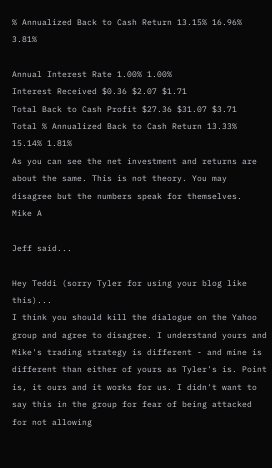% Annualized Back to Cash Return 13.15% 16.96% 3.81%

Annual Interest Rate 1.00% 1.00%
Interest Received $0.36 $2.07 $1.71
Total Back to Cash Profit $27.36 $31.07 $3.71
Total % Annualized Back to Cash Return 13.33% 15.14% 1.81%
As you can see the net investment and returns are about the same. This is not theory. You may disagree but the numbers speak for themselves.
Mike A

Jeff said...

Hey Teddi (sorry Tyler for using your blog like this)...
I think you should kill the dialogue on the Yahoo group and agree to disagree. I understand yours and Mike's trading strategy is different - and mine is different than either of yours as Tyler's is. Point is, it ours and it works for us. I didn't want to say this in the group for fear of being attacked for not allowing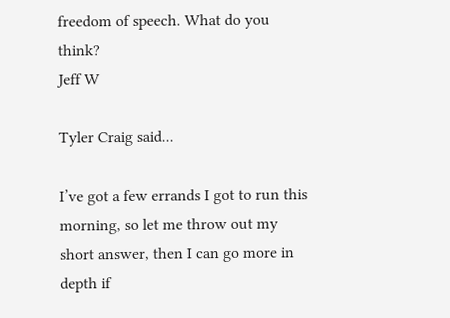freedom of speech. What do you think?
Jeff W

Tyler Craig said...

I’ve got a few errands I got to run this morning, so let me throw out my short answer, then I can go more in depth if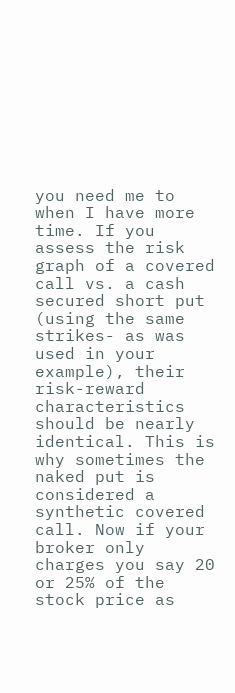you need me to when I have more time. If you assess the risk graph of a covered call vs. a cash secured short put (using the same strikes- as was used in your example), their risk-reward characteristics should be nearly identical. This is why sometimes the naked put is considered a synthetic covered call. Now if your broker only charges you say 20 or 25% of the stock price as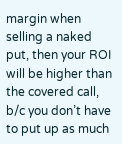margin when selling a naked put, then your ROI will be higher than the covered call, b/c you don’t have to put up as much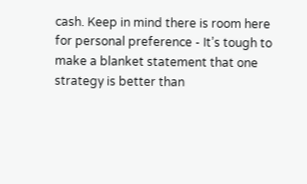cash. Keep in mind there is room here for personal preference - It’s tough to make a blanket statement that one strategy is better than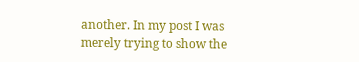another. In my post I was merely trying to show the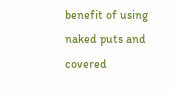benefit of using naked puts and covered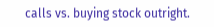calls vs. buying stock outright.